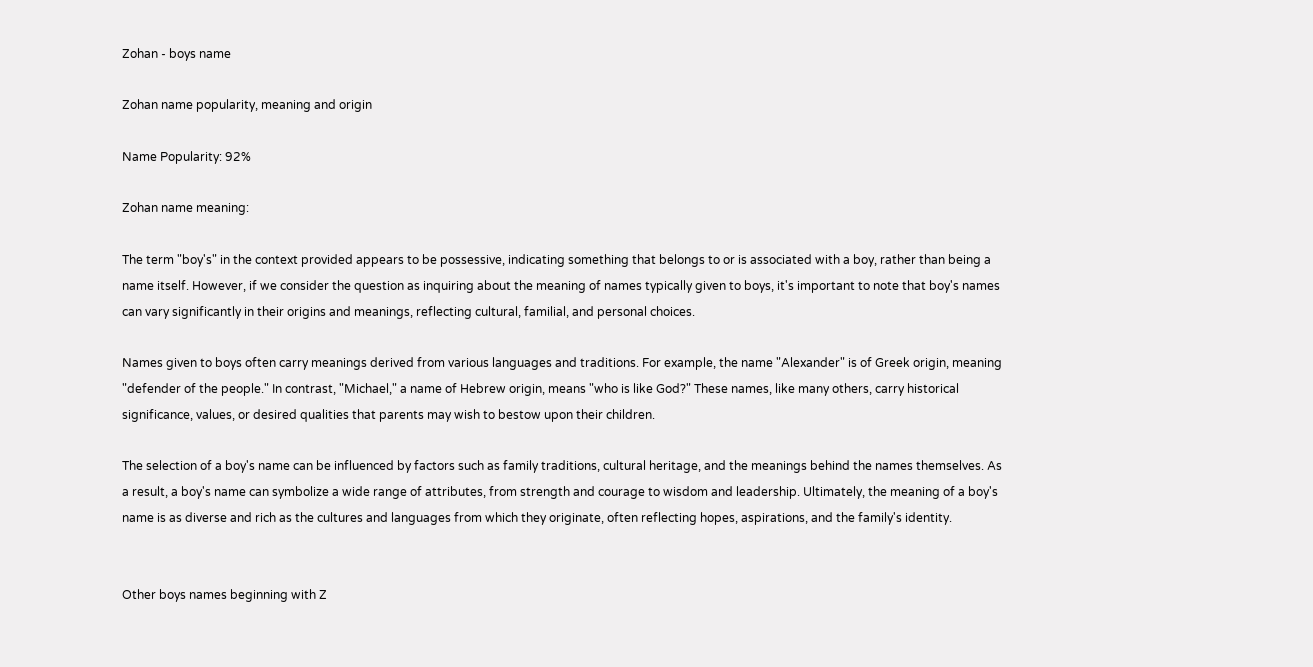Zohan - boys name

Zohan name popularity, meaning and origin

Name Popularity: 92%

Zohan name meaning:

The term "boy's" in the context provided appears to be possessive, indicating something that belongs to or is associated with a boy, rather than being a name itself. However, if we consider the question as inquiring about the meaning of names typically given to boys, it's important to note that boy's names can vary significantly in their origins and meanings, reflecting cultural, familial, and personal choices.

Names given to boys often carry meanings derived from various languages and traditions. For example, the name "Alexander" is of Greek origin, meaning "defender of the people." In contrast, "Michael," a name of Hebrew origin, means "who is like God?" These names, like many others, carry historical significance, values, or desired qualities that parents may wish to bestow upon their children.

The selection of a boy's name can be influenced by factors such as family traditions, cultural heritage, and the meanings behind the names themselves. As a result, a boy's name can symbolize a wide range of attributes, from strength and courage to wisdom and leadership. Ultimately, the meaning of a boy's name is as diverse and rich as the cultures and languages from which they originate, often reflecting hopes, aspirations, and the family's identity.


Other boys names beginning with Z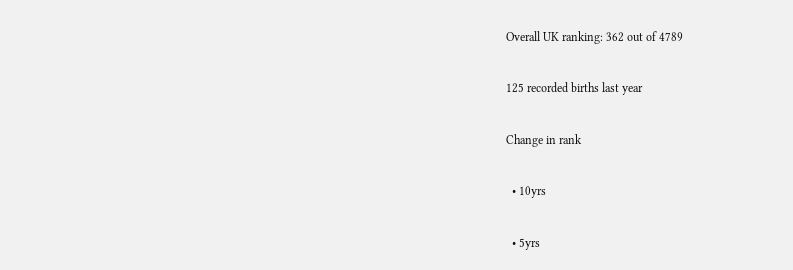Overall UK ranking: 362 out of 4789

125 recorded births last year

Change in rank

  • 10yrs

  • 5yrs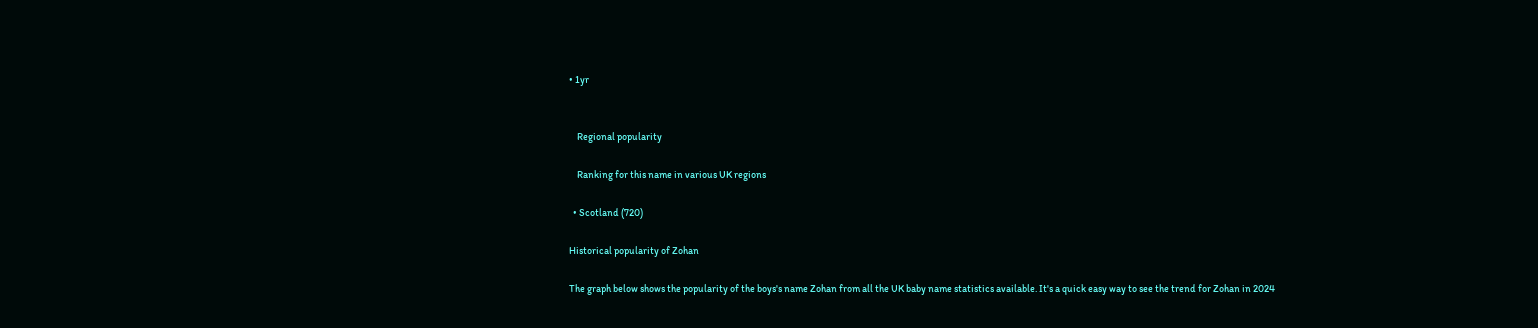• 1yr


    Regional popularity

    Ranking for this name in various UK regions

  • Scotland (720)

Historical popularity of Zohan

The graph below shows the popularity of the boys's name Zohan from all the UK baby name statistics available. It's a quick easy way to see the trend for Zohan in 2024